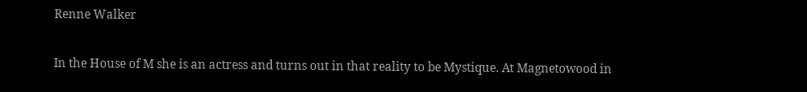Renne Walker

In the House of M she is an actress and turns out in that reality to be Mystique. At Magnetowood in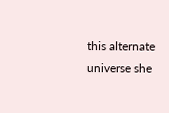this alternate universe she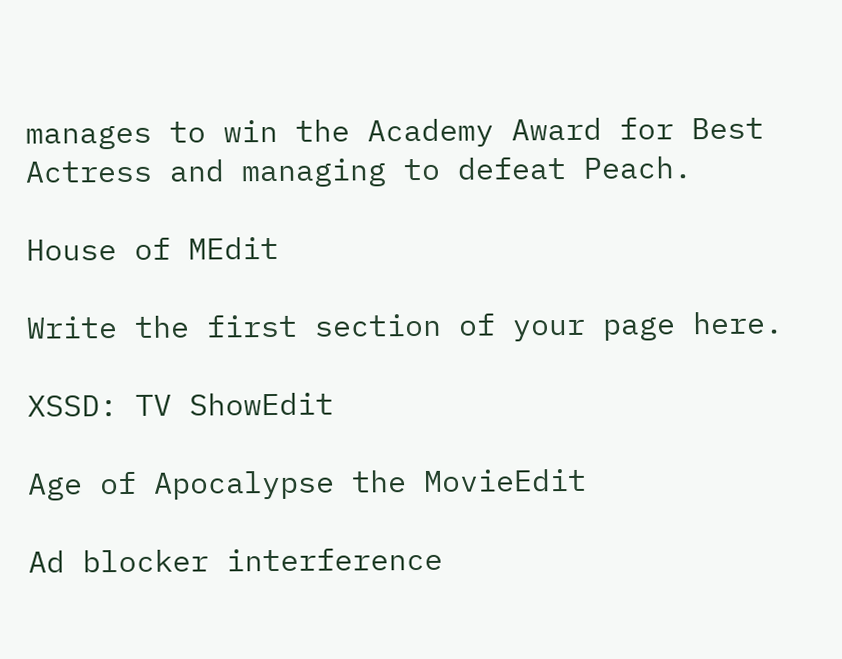manages to win the Academy Award for Best Actress and managing to defeat Peach.

House of MEdit

Write the first section of your page here.

XSSD: TV ShowEdit

Age of Apocalypse the MovieEdit

Ad blocker interference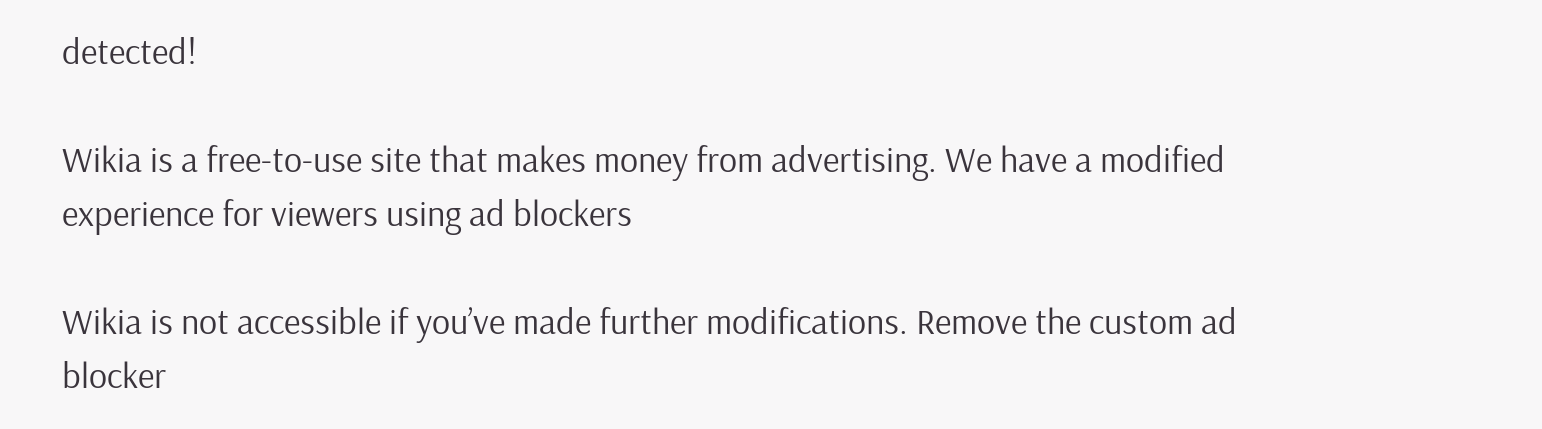detected!

Wikia is a free-to-use site that makes money from advertising. We have a modified experience for viewers using ad blockers

Wikia is not accessible if you’ve made further modifications. Remove the custom ad blocker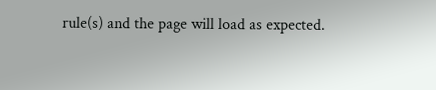rule(s) and the page will load as expected.